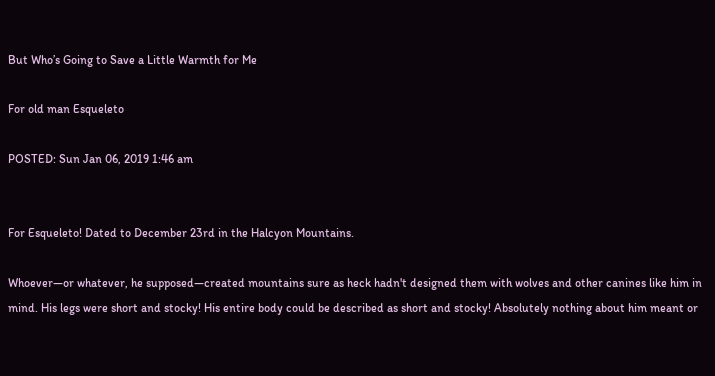But Who’s Going to Save a Little Warmth for Me

For old man Esqueleto

POSTED: Sun Jan 06, 2019 1:46 am


For Esqueleto! Dated to December 23rd in the Halcyon Mountains.

Whoever—or whatever, he supposed—created mountains sure as heck hadn't designed them with wolves and other canines like him in mind. His legs were short and stocky! His entire body could be described as short and stocky! Absolutely nothing about him meant or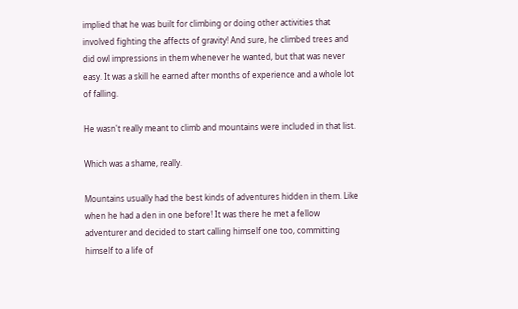implied that he was built for climbing or doing other activities that involved fighting the affects of gravity! And sure, he climbed trees and did owl impressions in them whenever he wanted, but that was never easy. It was a skill he earned after months of experience and a whole lot of falling.

He wasn't really meant to climb and mountains were included in that list.

Which was a shame, really.

Mountains usually had the best kinds of adventures hidden in them. Like when he had a den in one before! It was there he met a fellow adventurer and decided to start calling himself one too, committing himself to a life of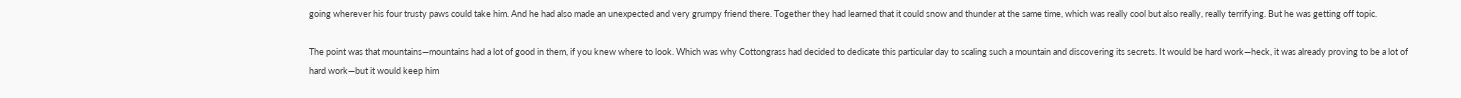going wherever his four trusty paws could take him. And he had also made an unexpected and very grumpy friend there. Together they had learned that it could snow and thunder at the same time, which was really cool but also really, really terrifying. But he was getting off topic.

The point was that mountains—mountains had a lot of good in them, if you knew where to look. Which was why Cottongrass had decided to dedicate this particular day to scaling such a mountain and discovering its secrets. It would be hard work—heck, it was already proving to be a lot of hard work—but it would keep him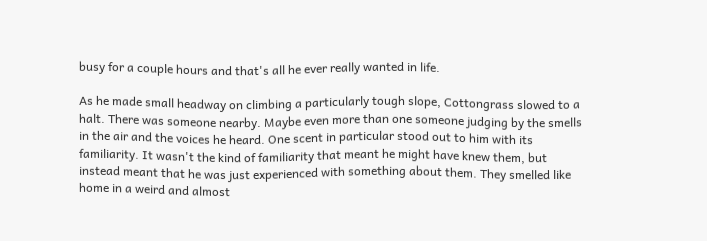busy for a couple hours and that's all he ever really wanted in life.

As he made small headway on climbing a particularly tough slope, Cottongrass slowed to a halt. There was someone nearby. Maybe even more than one someone judging by the smells in the air and the voices he heard. One scent in particular stood out to him with its familiarity. It wasn't the kind of familiarity that meant he might have knew them, but instead meant that he was just experienced with something about them. They smelled like home in a weird and almost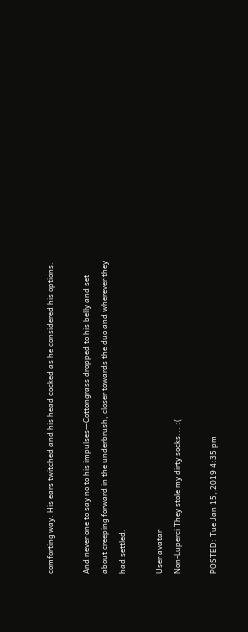comforting way. His ears twitched and his head cocked as he considered his options.

And never one to say no to his impulses—Cottongrass dropped to his belly and set about creeping forward in the underbrush, closer towards the duo and wherever they had settled.

User avatar
Non-Luperci They stole my dirty socks... :(

POSTED: Tue Jan 15, 2019 4:35 pm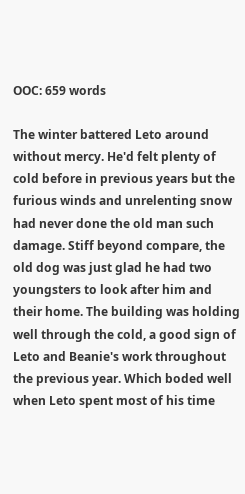OOC: 659 words

The winter battered Leto around without mercy. He'd felt plenty of cold before in previous years but the furious winds and unrelenting snow had never done the old man such damage. Stiff beyond compare, the old dog was just glad he had two youngsters to look after him and their home. The building was holding well through the cold, a good sign of Leto and Beanie's work throughout the previous year. Which boded well when Leto spent most of his time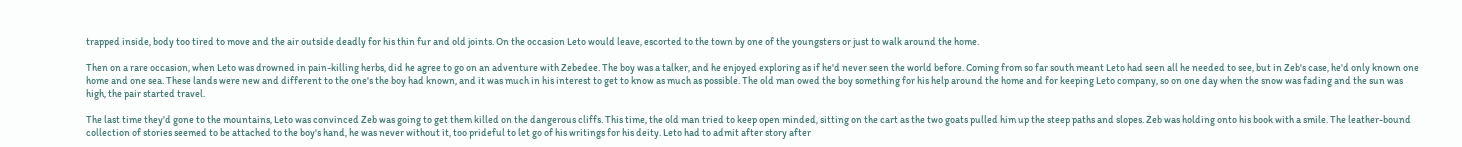trapped inside, body too tired to move and the air outside deadly for his thin fur and old joints. On the occasion Leto would leave, escorted to the town by one of the youngsters or just to walk around the home.

Then on a rare occasion, when Leto was drowned in pain-killing herbs, did he agree to go on an adventure with Zebedee. The boy was a talker, and he enjoyed exploring as if he'd never seen the world before. Coming from so far south meant Leto had seen all he needed to see, but in Zeb's case, he'd only known one home and one sea. These lands were new and different to the one's the boy had known, and it was much in his interest to get to know as much as possible. The old man owed the boy something for his help around the home and for keeping Leto company, so on one day when the snow was fading and the sun was high, the pair started travel.

The last time they'd gone to the mountains, Leto was convinced Zeb was going to get them killed on the dangerous cliffs. This time, the old man tried to keep open minded, sitting on the cart as the two goats pulled him up the steep paths and slopes. Zeb was holding onto his book with a smile. The leather-bound collection of stories seemed to be attached to the boy's hand, he was never without it, too prideful to let go of his writings for his deity. Leto had to admit after story after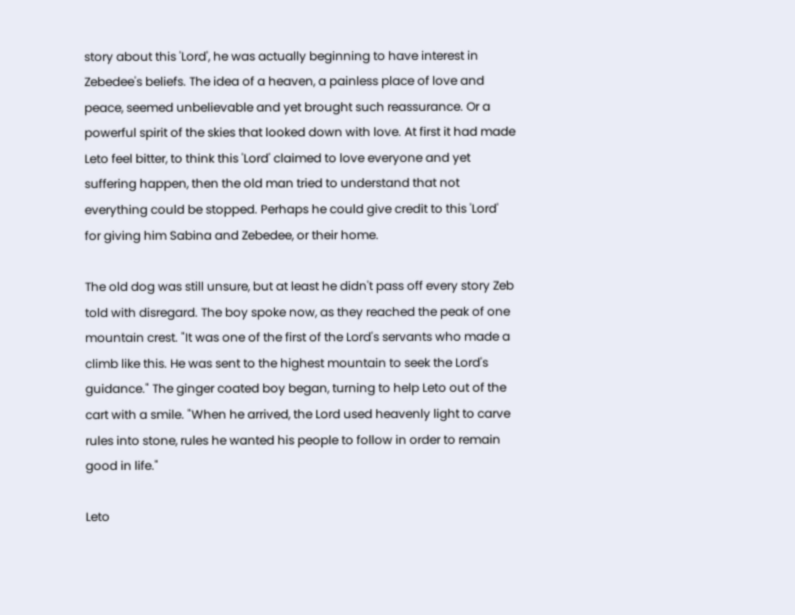story about this 'Lord', he was actually beginning to have interest in Zebedee's beliefs. The idea of a heaven, a painless place of love and peace, seemed unbelievable and yet brought such reassurance. Or a powerful spirit of the skies that looked down with love. At first it had made Leto feel bitter, to think this 'Lord' claimed to love everyone and yet suffering happen, then the old man tried to understand that not everything could be stopped. Perhaps he could give credit to this 'Lord' for giving him Sabina and Zebedee, or their home.

The old dog was still unsure, but at least he didn't pass off every story Zeb told with disregard. The boy spoke now, as they reached the peak of one mountain crest. "It was one of the first of the Lord's servants who made a climb like this. He was sent to the highest mountain to seek the Lord's guidance." The ginger coated boy began, turning to help Leto out of the cart with a smile. "When he arrived, the Lord used heavenly light to carve rules into stone, rules he wanted his people to follow in order to remain good in life."

Leto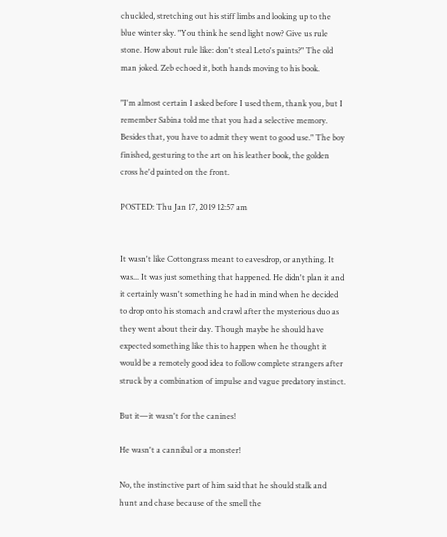chuckled, stretching out his stiff limbs and looking up to the blue winter sky. "You think he send light now? Give us rule stone. How about rule like: don't steal Leto's paints?" The old man joked. Zeb echoed it, both hands moving to his book.

"I'm almost certain I asked before I used them, thank you, but I remember Sabina told me that you had a selective memory. Besides that, you have to admit they went to good use." The boy finished, gesturing to the art on his leather book, the golden cross he'd painted on the front.

POSTED: Thu Jan 17, 2019 12:57 am


It wasn't like Cottongrass meant to eavesdrop, or anything. It was... It was just something that happened. He didn't plan it and it certainly wasn't something he had in mind when he decided to drop onto his stomach and crawl after the mysterious duo as they went about their day. Though maybe he should have expected something like this to happen when he thought it would be a remotely good idea to follow complete strangers after struck by a combination of impulse and vague predatory instinct.

But it—it wasn't for the canines!

He wasn't a cannibal or a monster!

No, the instinctive part of him said that he should stalk and hunt and chase because of the smell the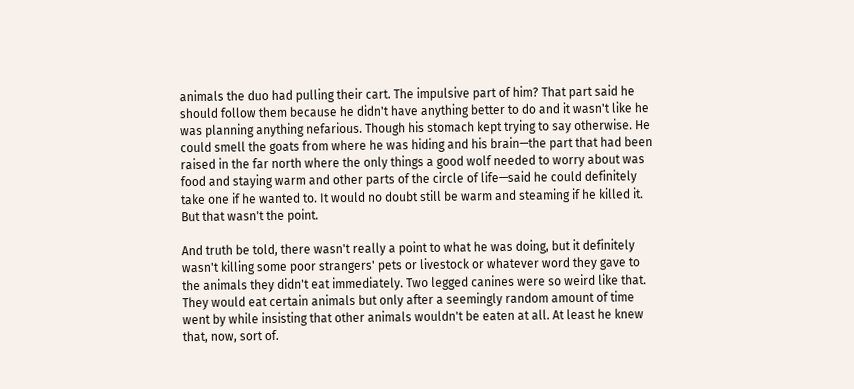animals the duo had pulling their cart. The impulsive part of him? That part said he should follow them because he didn't have anything better to do and it wasn't like he was planning anything nefarious. Though his stomach kept trying to say otherwise. He could smell the goats from where he was hiding and his brain—the part that had been raised in the far north where the only things a good wolf needed to worry about was food and staying warm and other parts of the circle of life—said he could definitely take one if he wanted to. It would no doubt still be warm and steaming if he killed it. But that wasn't the point.

And truth be told, there wasn't really a point to what he was doing, but it definitely wasn't killing some poor strangers' pets or livestock or whatever word they gave to the animals they didn't eat immediately. Two legged canines were so weird like that. They would eat certain animals but only after a seemingly random amount of time went by while insisting that other animals wouldn't be eaten at all. At least he knew that, now, sort of.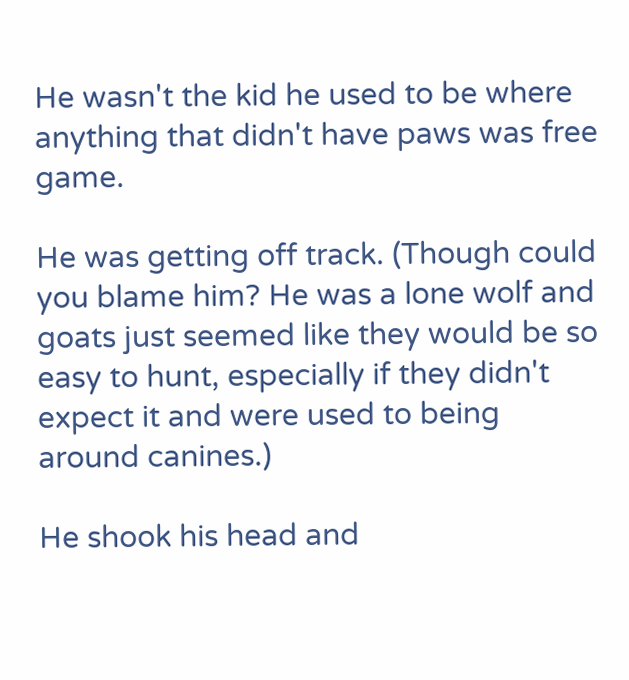He wasn't the kid he used to be where anything that didn't have paws was free game.

He was getting off track. (Though could you blame him? He was a lone wolf and goats just seemed like they would be so easy to hunt, especially if they didn't expect it and were used to being around canines.)

He shook his head and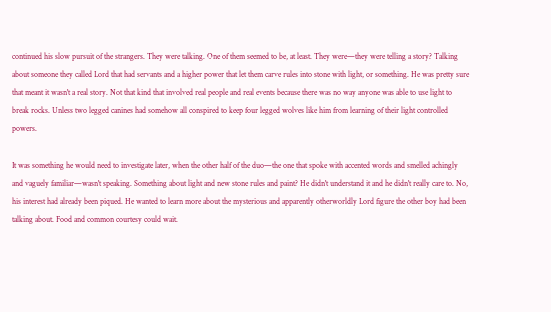continued his slow pursuit of the strangers. They were talking. One of them seemed to be, at least. They were—they were telling a story? Talking about someone they called Lord that had servants and a higher power that let them carve rules into stone with light, or something. He was pretty sure that meant it wasn't a real story. Not that kind that involved real people and real events because there was no way anyone was able to use light to break rocks. Unless two legged canines had somehow all conspired to keep four legged wolves like him from learning of their light controlled powers.

It was something he would need to investigate later, when the other half of the duo—the one that spoke with accented words and smelled achingly and vaguely familiar—wasn't speaking. Something about light and new stone rules and paint? He didn't understand it and he didn't really care to. No, his interest had already been piqued. He wanted to learn more about the mysterious and apparently otherworldly Lord figure the other boy had been talking about. Food and common courtesy could wait.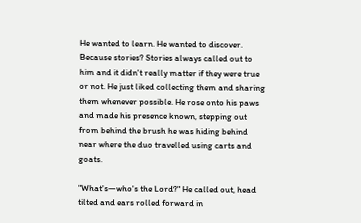He wanted to learn. He wanted to discover. Because stories? Stories always called out to him and it didn't really matter if they were true or not. He just liked collecting them and sharing them whenever possible. He rose onto his paws and made his presence known, stepping out from behind the brush he was hiding behind near where the duo travelled using carts and goats.

"What's—who's the Lord?" He called out, head tilted and ears rolled forward in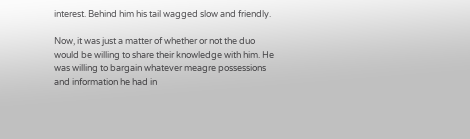interest. Behind him his tail wagged slow and friendly.

Now, it was just a matter of whether or not the duo would be willing to share their knowledge with him. He was willing to bargain whatever meagre possessions and information he had in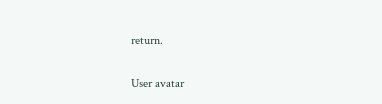return.

User avatar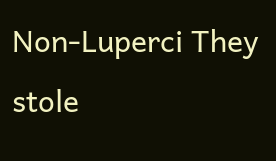Non-Luperci They stole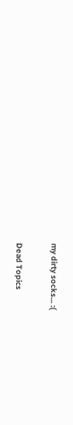my dirty socks... :(

Dead Topics